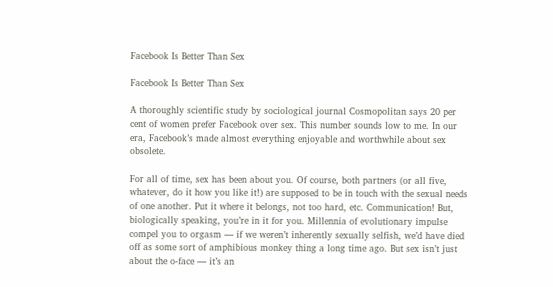Facebook Is Better Than Sex

Facebook Is Better Than Sex

A thoroughly scientific study by sociological journal Cosmopolitan says 20 per cent of women prefer Facebook over sex. This number sounds low to me. In our era, Facebook’s made almost everything enjoyable and worthwhile about sex obsolete.

For all of time, sex has been about you. Of course, both partners (or all five, whatever, do it how you like it!) are supposed to be in touch with the sexual needs of one another. Put it where it belongs, not too hard, etc. Communication! But, biologically speaking, you’re in it for you. Millennia of evolutionary impulse compel you to orgasm — if we weren’t inherently sexually selfish, we’d have died off as some sort of amphibious monkey thing a long time ago. But sex isn’t just about the o-face — it’s an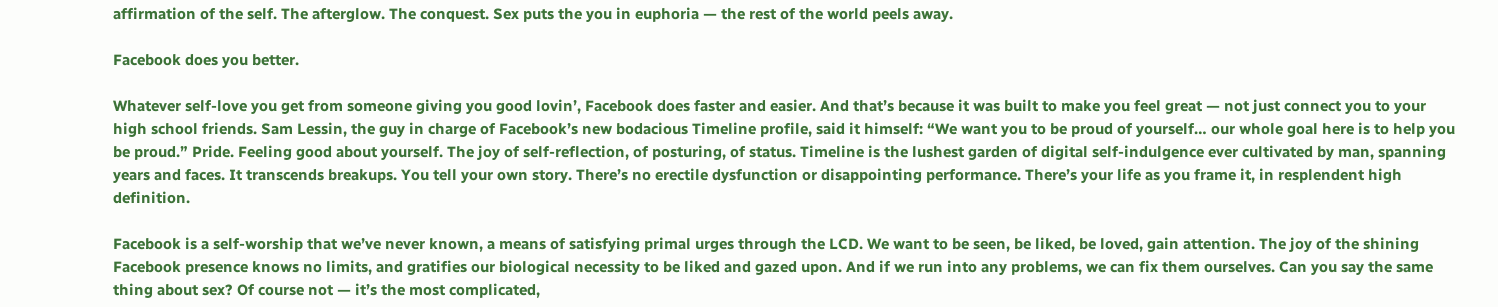affirmation of the self. The afterglow. The conquest. Sex puts the you in euphoria — the rest of the world peels away.

Facebook does you better.

Whatever self-love you get from someone giving you good lovin’, Facebook does faster and easier. And that’s because it was built to make you feel great — not just connect you to your high school friends. Sam Lessin, the guy in charge of Facebook’s new bodacious Timeline profile, said it himself: “We want you to be proud of yourself… our whole goal here is to help you be proud.” Pride. Feeling good about yourself. The joy of self-reflection, of posturing, of status. Timeline is the lushest garden of digital self-indulgence ever cultivated by man, spanning years and faces. It transcends breakups. You tell your own story. There’s no erectile dysfunction or disappointing performance. There’s your life as you frame it, in resplendent high definition.

Facebook is a self-worship that we’ve never known, a means of satisfying primal urges through the LCD. We want to be seen, be liked, be loved, gain attention. The joy of the shining Facebook presence knows no limits, and gratifies our biological necessity to be liked and gazed upon. And if we run into any problems, we can fix them ourselves. Can you say the same thing about sex? Of course not — it’s the most complicated,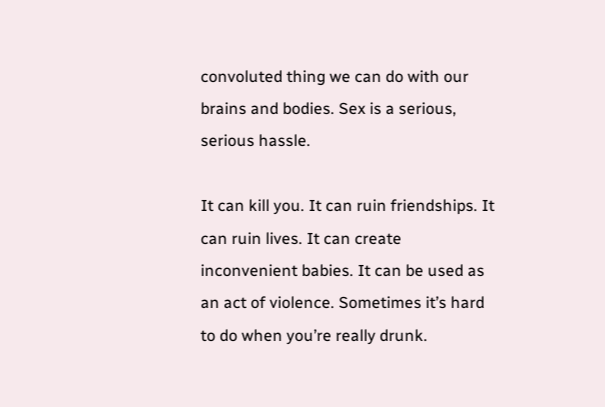convoluted thing we can do with our brains and bodies. Sex is a serious, serious hassle.

It can kill you. It can ruin friendships. It can ruin lives. It can create inconvenient babies. It can be used as an act of violence. Sometimes it’s hard to do when you’re really drunk.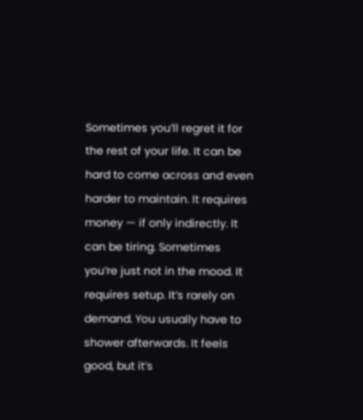Sometimes you’ll regret it for the rest of your life. It can be hard to come across and even harder to maintain. It requires money — if only indirectly. It can be tiring. Sometimes you’re just not in the mood. It requires setup. It’s rarely on demand. You usually have to shower afterwards. It feels good, but it’s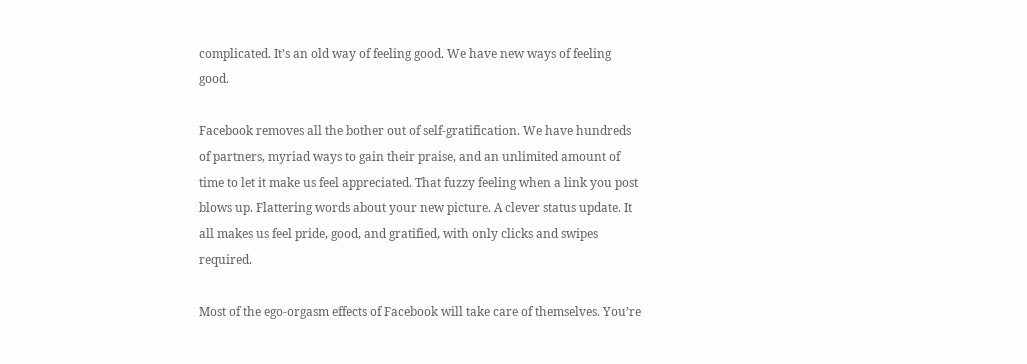complicated. It’s an old way of feeling good. We have new ways of feeling good.

Facebook removes all the bother out of self-gratification. We have hundreds of partners, myriad ways to gain their praise, and an unlimited amount of time to let it make us feel appreciated. That fuzzy feeling when a link you post blows up. Flattering words about your new picture. A clever status update. It all makes us feel pride, good, and gratified, with only clicks and swipes required.

Most of the ego-orgasm effects of Facebook will take care of themselves. You’re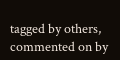tagged by others, commented on by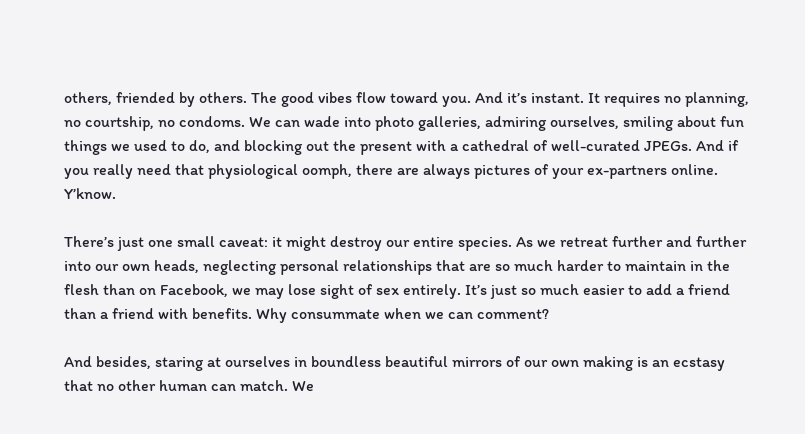others, friended by others. The good vibes flow toward you. And it’s instant. It requires no planning, no courtship, no condoms. We can wade into photo galleries, admiring ourselves, smiling about fun things we used to do, and blocking out the present with a cathedral of well-curated JPEGs. And if you really need that physiological oomph, there are always pictures of your ex-partners online. Y’know.

There’s just one small caveat: it might destroy our entire species. As we retreat further and further into our own heads, neglecting personal relationships that are so much harder to maintain in the flesh than on Facebook, we may lose sight of sex entirely. It’s just so much easier to add a friend than a friend with benefits. Why consummate when we can comment?

And besides, staring at ourselves in boundless beautiful mirrors of our own making is an ecstasy that no other human can match. We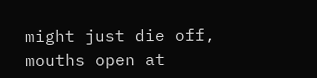might just die off, mouths open at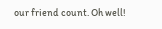our friend count. Oh well!